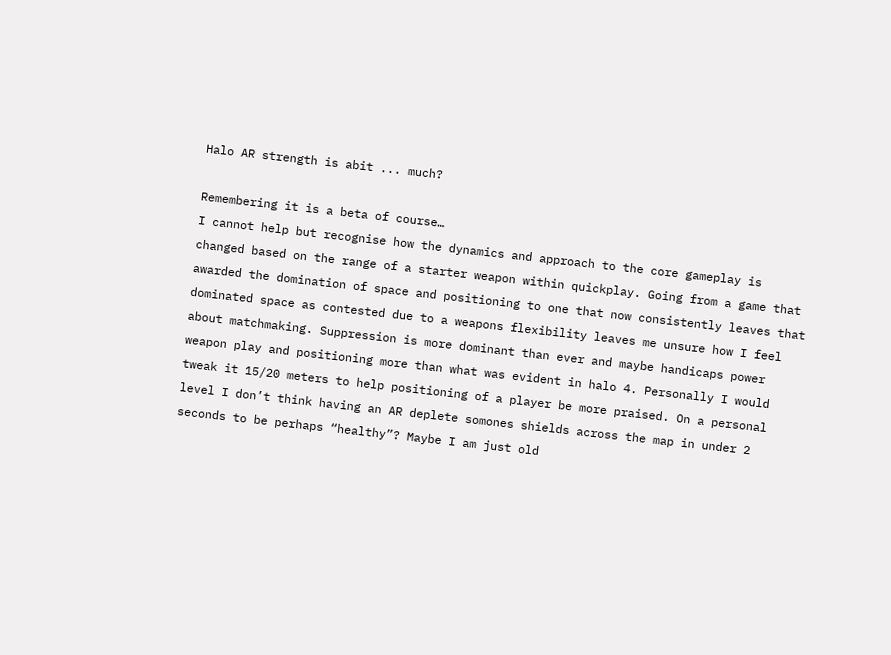Halo AR strength is abit ... much?

Remembering it is a beta of course…
I cannot help but recognise how the dynamics and approach to the core gameplay is changed based on the range of a starter weapon within quickplay. Going from a game that awarded the domination of space and positioning to one that now consistently leaves that dominated space as contested due to a weapons flexibility leaves me unsure how I feel about matchmaking. Suppression is more dominant than ever and maybe handicaps power weapon play and positioning more than what was evident in halo 4. Personally I would tweak it 15/20 meters to help positioning of a player be more praised. On a personal level I don’t think having an AR deplete somones shields across the map in under 2 seconds to be perhaps “healthy”? Maybe I am just old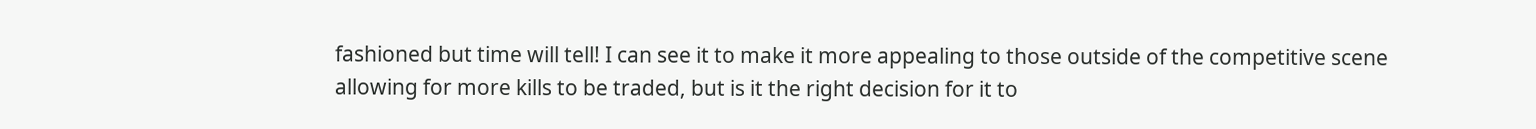fashioned but time will tell! I can see it to make it more appealing to those outside of the competitive scene allowing for more kills to be traded, but is it the right decision for it to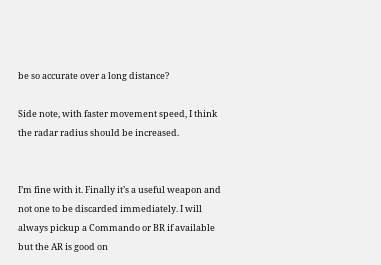be so accurate over a long distance?

Side note, with faster movement speed, I think the radar radius should be increased.


I’m fine with it. Finally it’s a useful weapon and not one to be discarded immediately. I will always pickup a Commando or BR if available but the AR is good on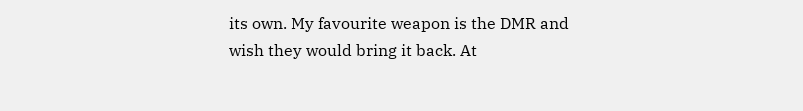its own. My favourite weapon is the DMR and wish they would bring it back. At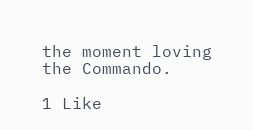the moment loving the Commando.

1 Like